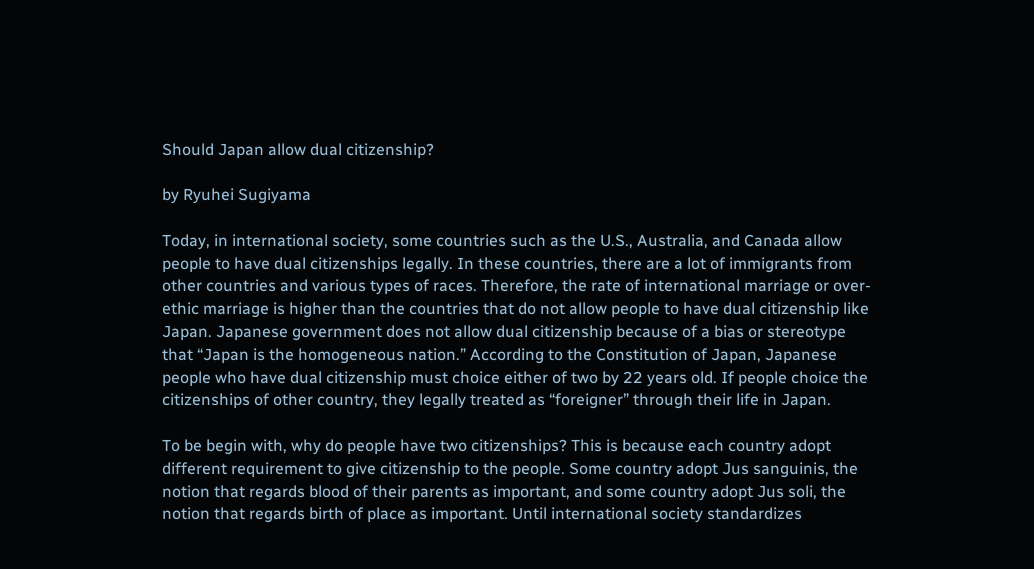Should Japan allow dual citizenship?

by Ryuhei Sugiyama

Today, in international society, some countries such as the U.S., Australia, and Canada allow people to have dual citizenships legally. In these countries, there are a lot of immigrants from other countries and various types of races. Therefore, the rate of international marriage or over-ethic marriage is higher than the countries that do not allow people to have dual citizenship like Japan. Japanese government does not allow dual citizenship because of a bias or stereotype that “Japan is the homogeneous nation.” According to the Constitution of Japan, Japanese people who have dual citizenship must choice either of two by 22 years old. If people choice the citizenships of other country, they legally treated as “foreigner” through their life in Japan.

To be begin with, why do people have two citizenships? This is because each country adopt different requirement to give citizenship to the people. Some country adopt Jus sanguinis, the notion that regards blood of their parents as important, and some country adopt Jus soli, the notion that regards birth of place as important. Until international society standardizes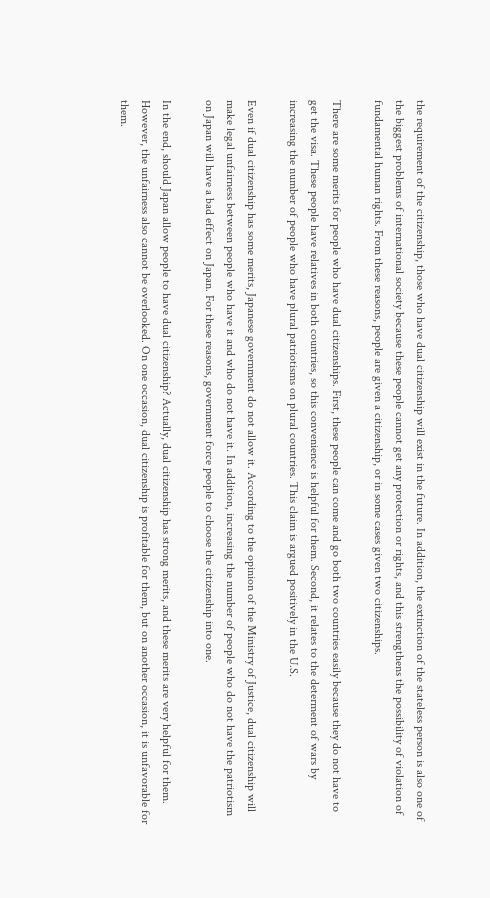the requirement of the citizenship, those who have dual citizenship will exist in the future. In addition, the extinction of the stateless person is also one of the biggest problems of international society because these people cannot get any protection or rights, and this strengthens the possibility of violation of fundamental human rights. From these reasons, people are given a citizenship, or in some cases given two citizenships.

There are some merits for people who have dual citizenships. First, these people can come and go both two countries easily because they do not have to get the visa. These people have relatives in both countries, so this convenience is helpful for them. Second, it relates to the determent of wars by increasing the number of people who have plural patriotisms on plural countries. This claim is argued positively in the U.S.

Even if dual citizenship has some merits, Japanese government do not allow it. According to the opinion of the Ministry of Justice, dual citizenship will make legal unfairness between people who have it and who do not have it. In addition, increasing the number of people who do not have the patriotism on Japan will have a bad effect on Japan. For these reasons, government force people to choose the citizenship into one.

In the end, should Japan allow people to have dual citizenship? Actually, dual citizenship has strong merits, and these merits are very helpful for them. However, the unfairness also cannot be overlooked. On one occasion, dual citizenship is profitable for them, but on another occasion, it is unfavorable for them.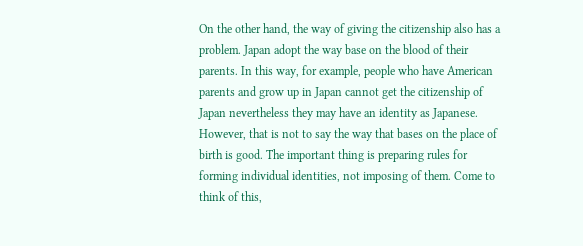On the other hand, the way of giving the citizenship also has a problem. Japan adopt the way base on the blood of their parents. In this way, for example, people who have American parents and grow up in Japan cannot get the citizenship of Japan nevertheless they may have an identity as Japanese. However, that is not to say the way that bases on the place of birth is good. The important thing is preparing rules for forming individual identities, not imposing of them. Come to think of this,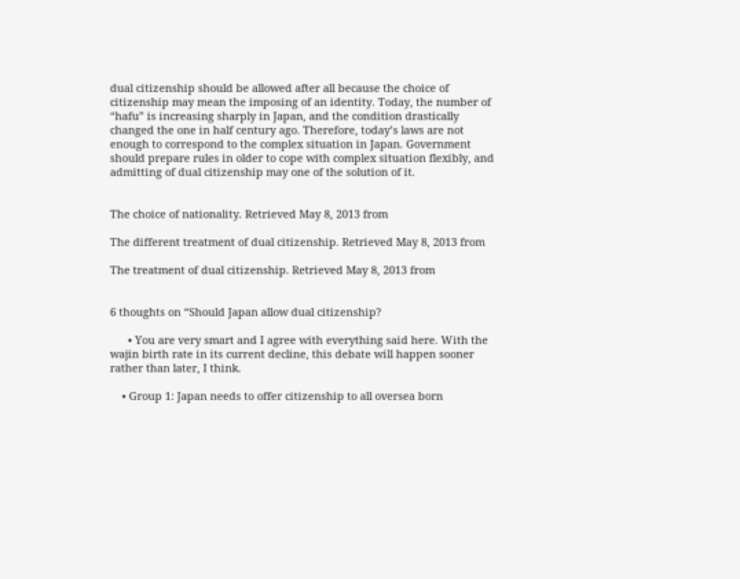dual citizenship should be allowed after all because the choice of citizenship may mean the imposing of an identity. Today, the number of “hafu” is increasing sharply in Japan, and the condition drastically changed the one in half century ago. Therefore, today’s laws are not enough to correspond to the complex situation in Japan. Government should prepare rules in older to cope with complex situation flexibly, and admitting of dual citizenship may one of the solution of it.


The choice of nationality. Retrieved May 8, 2013 from

The different treatment of dual citizenship. Retrieved May 8, 2013 from

The treatment of dual citizenship. Retrieved May 8, 2013 from


6 thoughts on “Should Japan allow dual citizenship?

      • You are very smart and I agree with everything said here. With the wajin birth rate in its current decline, this debate will happen sooner rather than later, I think.

    • Group 1: Japan needs to offer citizenship to all oversea born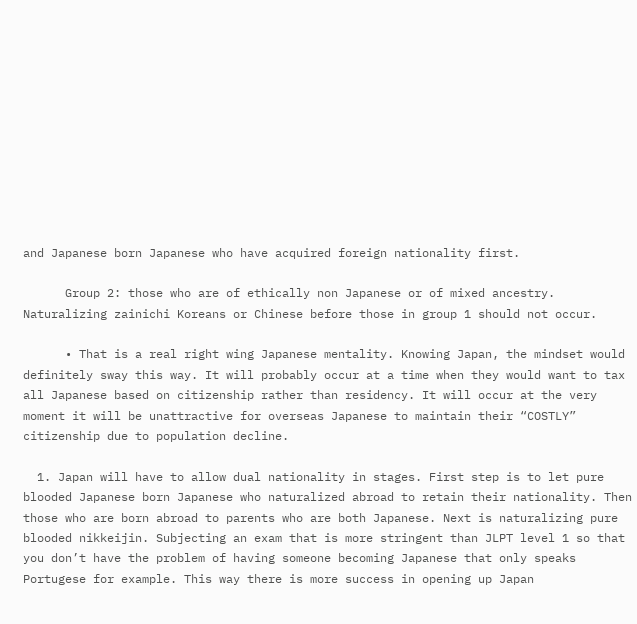and Japanese born Japanese who have acquired foreign nationality first.

      Group 2: those who are of ethically non Japanese or of mixed ancestry. Naturalizing zainichi Koreans or Chinese before those in group 1 should not occur.

      • That is a real right wing Japanese mentality. Knowing Japan, the mindset would definitely sway this way. It will probably occur at a time when they would want to tax all Japanese based on citizenship rather than residency. It will occur at the very moment it will be unattractive for overseas Japanese to maintain their “COSTLY” citizenship due to population decline.

  1. Japan will have to allow dual nationality in stages. First step is to let pure blooded Japanese born Japanese who naturalized abroad to retain their nationality. Then those who are born abroad to parents who are both Japanese. Next is naturalizing pure blooded nikkeijin. Subjecting an exam that is more stringent than JLPT level 1 so that you don’t have the problem of having someone becoming Japanese that only speaks Portugese for example. This way there is more success in opening up Japan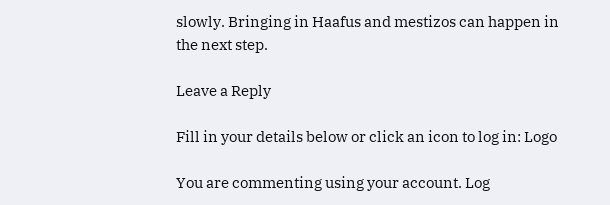slowly. Bringing in Haafus and mestizos can happen in the next step.

Leave a Reply

Fill in your details below or click an icon to log in: Logo

You are commenting using your account. Log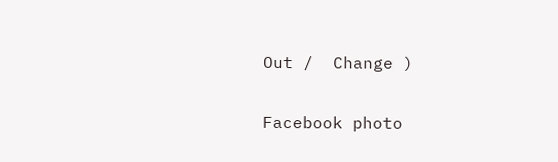Out /  Change )

Facebook photo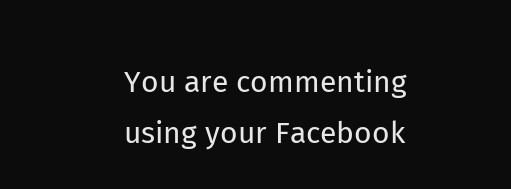You are commenting using your Facebook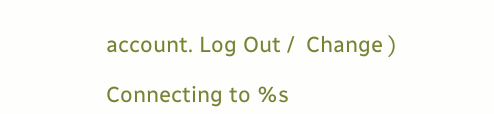account. Log Out /  Change )

Connecting to %s